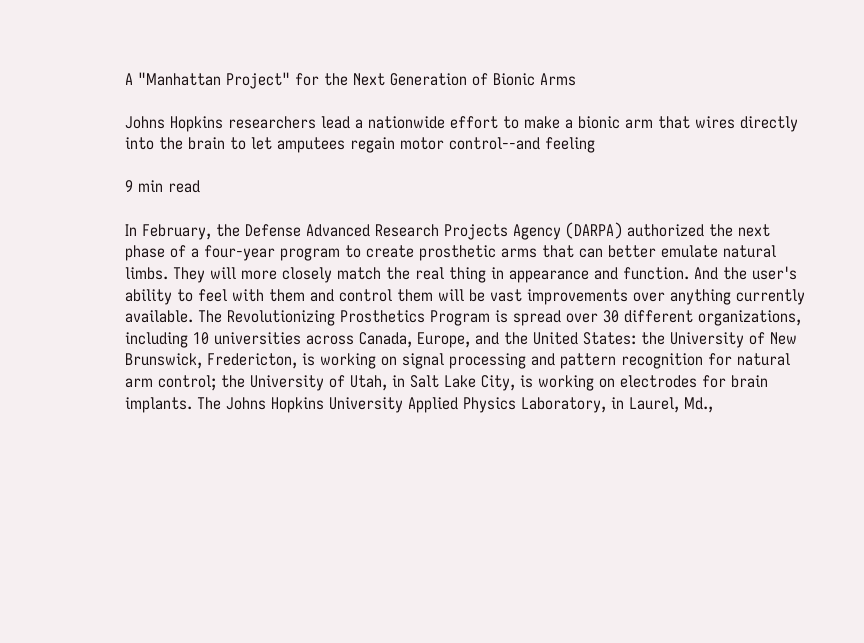A "Manhattan Project" for the Next Generation of Bionic Arms

Johns Hopkins researchers lead a nationwide effort to make a bionic arm that wires directly into the brain to let amputees regain motor control--and feeling

9 min read

In February, the Defense Advanced Research Projects Agency (DARPA) authorized the next phase of a four-year program to create prosthetic arms that can better emulate natural limbs. They will more closely match the real thing in appearance and function. And the user's ability to feel with them and control them will be vast improvements over anything currently available. The Revolutionizing Prosthetics Program is spread over 30 different organizations, including 10 universities across Canada, Europe, and the United States: the University of New Brunswick, Fredericton, is working on signal processing and pattern recognition for natural arm control; the University of Utah, in Salt Lake City, is working on electrodes for brain implants. The Johns Hopkins University Applied Physics Laboratory, in Laurel, Md.,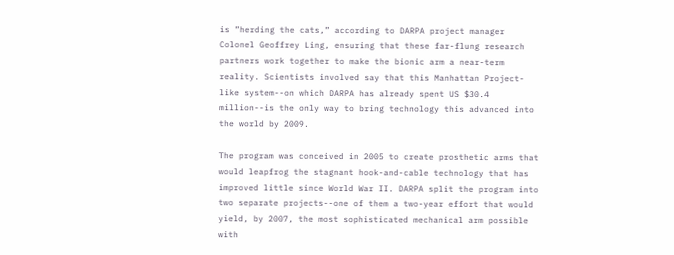is ”herding the cats,” according to DARPA project manager Colonel Geoffrey Ling, ensuring that these far-flung research partners work together to make the bionic arm a near-term reality. Scientists involved say that this Manhattan Project-like system--on which DARPA has already spent US $30.4 million--is the only way to bring technology this advanced into the world by 2009.

The program was conceived in 2005 to create prosthetic arms that would leapfrog the stagnant hook-and-cable technology that has improved little since World War II. DARPA split the program into two separate projects--one of them a two-year effort that would yield, by 2007, the most sophisticated mechanical arm possible with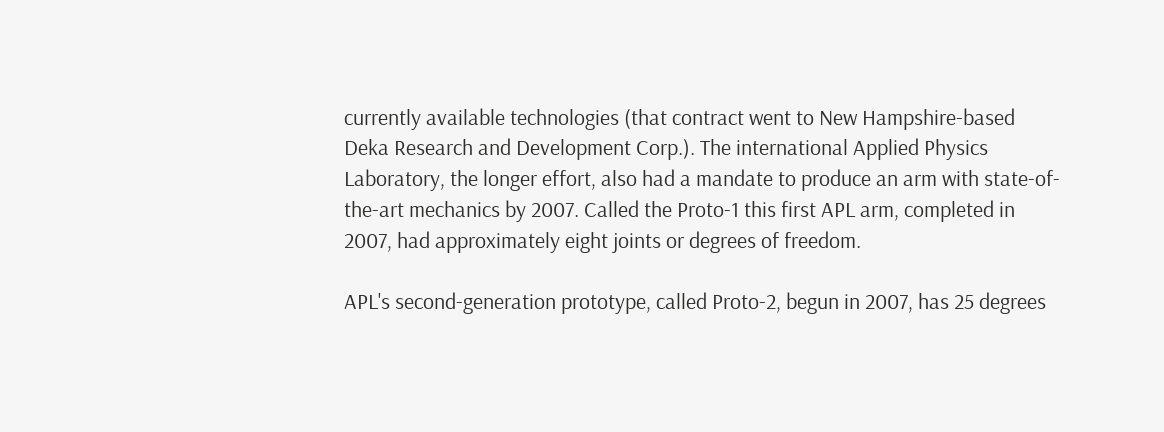currently available technologies (that contract went to New Hampshire-based Deka Research and Development Corp.). The international Applied Physics Laboratory, the longer effort, also had a mandate to produce an arm with state-of-the-art mechanics by 2007. Called the Proto-1 this first APL arm, completed in 2007, had approximately eight joints or degrees of freedom.

APL's second-generation prototype, called Proto-2, begun in 2007, has 25 degrees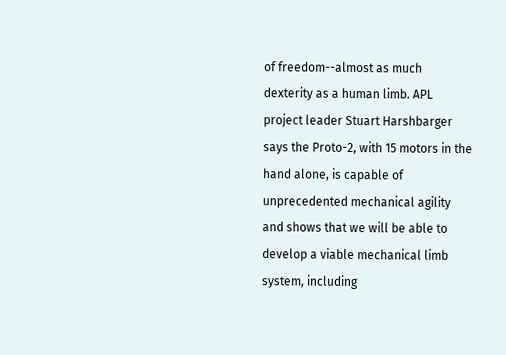of freedom--almost as much dexterity as a human limb. APL project leader Stuart Harshbarger says the Proto-2, with 15 motors in the hand alone, is capable of unprecedented mechanical agility and shows that we will be able to develop a viable mechanical limb system, including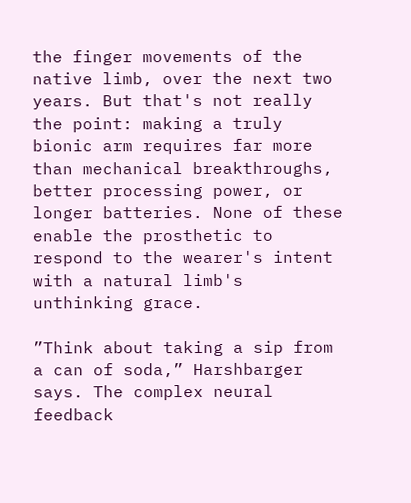the finger movements of the native limb, over the next two years. But that's not really the point: making a truly bionic arm requires far more than mechanical breakthroughs, better processing power, or longer batteries. None of these enable the prosthetic to respond to the wearer's intent with a natural limb's unthinking grace.

”Think about taking a sip from a can of soda,” Harshbarger says. The complex neural feedback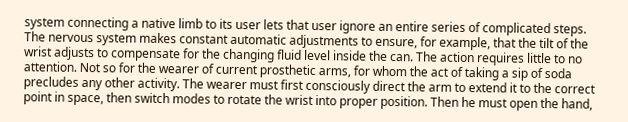system connecting a native limb to its user lets that user ignore an entire series of complicated steps. The nervous system makes constant automatic adjustments to ensure, for example, that the tilt of the wrist adjusts to compensate for the changing fluid level inside the can. The action requires little to no attention. Not so for the wearer of current prosthetic arms, for whom the act of taking a sip of soda precludes any other activity. The wearer must first consciously direct the arm to extend it to the correct point in space, then switch modes to rotate the wrist into proper position. Then he must open the hand,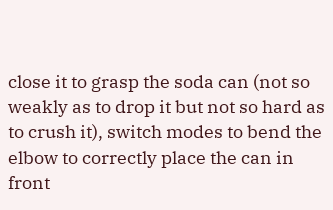close it to grasp the soda can (not so weakly as to drop it but not so hard as to crush it), switch modes to bend the elbow to correctly place the can in front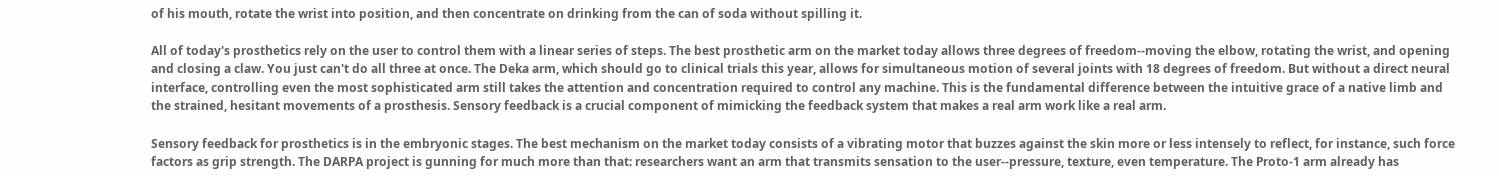of his mouth, rotate the wrist into position, and then concentrate on drinking from the can of soda without spilling it.

All of today's prosthetics rely on the user to control them with a linear series of steps. The best prosthetic arm on the market today allows three degrees of freedom--moving the elbow, rotating the wrist, and opening and closing a claw. You just can't do all three at once. The Deka arm, which should go to clinical trials this year, allows for simultaneous motion of several joints with 18 degrees of freedom. But without a direct neural interface, controlling even the most sophisticated arm still takes the attention and concentration required to control any machine. This is the fundamental difference between the intuitive grace of a native limb and the strained, hesitant movements of a prosthesis. Sensory feedback is a crucial component of mimicking the feedback system that makes a real arm work like a real arm.

Sensory feedback for prosthetics is in the embryonic stages. The best mechanism on the market today consists of a vibrating motor that buzzes against the skin more or less intensely to reflect, for instance, such force factors as grip strength. The DARPA project is gunning for much more than that: researchers want an arm that transmits sensation to the user--pressure, texture, even temperature. The Proto-1 arm already has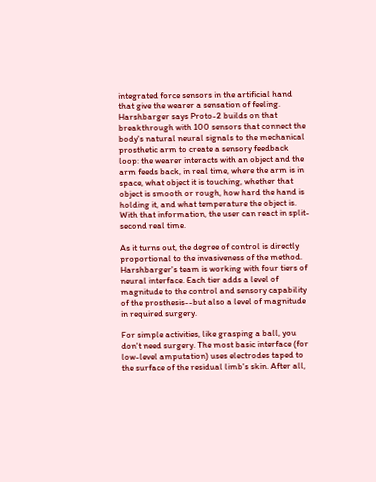integrated force sensors in the artificial hand that give the wearer a sensation of feeling. Harshbarger says Proto-2 builds on that breakthrough with 100 sensors that connect the body's natural neural signals to the mechanical prosthetic arm to create a sensory feedback loop: the wearer interacts with an object and the arm feeds back, in real time, where the arm is in space, what object it is touching, whether that object is smooth or rough, how hard the hand is holding it, and what temperature the object is. With that information, the user can react in split-second real time.

As it turns out, the degree of control is directly proportional to the invasiveness of the method. Harshbarger's team is working with four tiers of neural interface. Each tier adds a level of magnitude to the control and sensory capability of the prosthesis--but also a level of magnitude in required surgery.

For simple activities, like grasping a ball, you don't need surgery. The most basic interface (for low-level amputation) uses electrodes taped to the surface of the residual limb's skin. After all,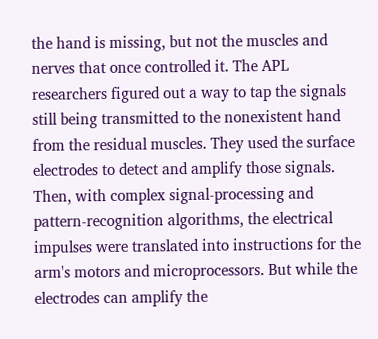the hand is missing, but not the muscles and nerves that once controlled it. The APL researchers figured out a way to tap the signals still being transmitted to the nonexistent hand from the residual muscles. They used the surface electrodes to detect and amplify those signals. Then, with complex signal-processing and pattern-recognition algorithms, the electrical impulses were translated into instructions for the arm's motors and microprocessors. But while the electrodes can amplify the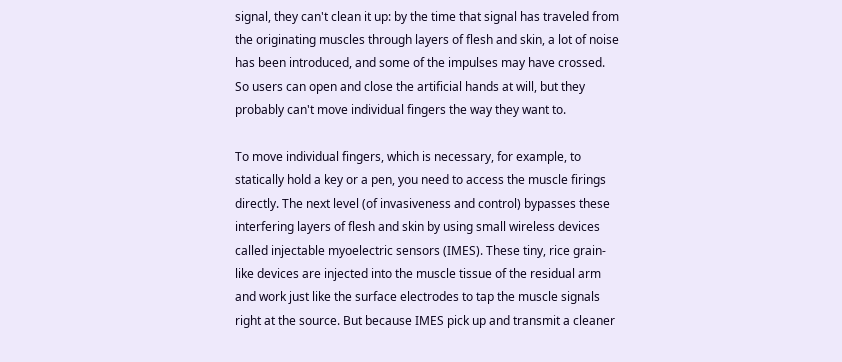signal, they can't clean it up: by the time that signal has traveled from the originating muscles through layers of flesh and skin, a lot of noise has been introduced, and some of the impulses may have crossed. So users can open and close the artificial hands at will, but they probably can't move individual fingers the way they want to.

To move individual fingers, which is necessary, for example, to statically hold a key or a pen, you need to access the muscle firings directly. The next level (of invasiveness and control) bypasses these interfering layers of flesh and skin by using small wireless devices called injectable myoelectric sensors (IMES). These tiny, rice grain-like devices are injected into the muscle tissue of the residual arm and work just like the surface electrodes to tap the muscle signals right at the source. But because IMES pick up and transmit a cleaner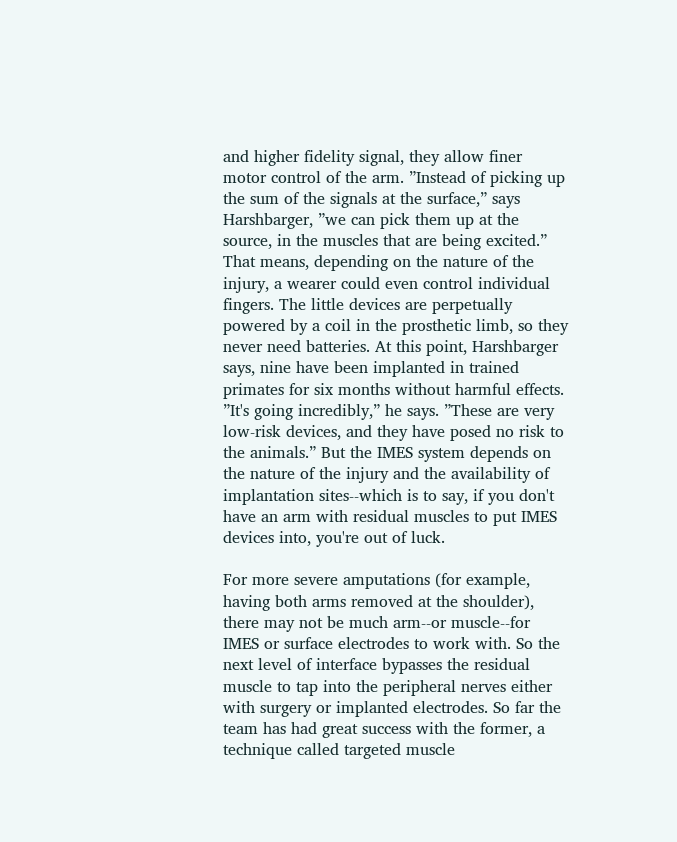and higher fidelity signal, they allow finer motor control of the arm. ”Instead of picking up the sum of the signals at the surface,” says Harshbarger, ”we can pick them up at the source, in the muscles that are being excited.” That means, depending on the nature of the injury, a wearer could even control individual fingers. The little devices are perpetually powered by a coil in the prosthetic limb, so they never need batteries. At this point, Harshbarger says, nine have been implanted in trained primates for six months without harmful effects. ”It's going incredibly,” he says. ”These are very low-risk devices, and they have posed no risk to the animals.” But the IMES system depends on the nature of the injury and the availability of implantation sites--which is to say, if you don't have an arm with residual muscles to put IMES devices into, you're out of luck.

For more severe amputations (for example, having both arms removed at the shoulder), there may not be much arm--or muscle--for IMES or surface electrodes to work with. So the next level of interface bypasses the residual muscle to tap into the peripheral nerves either with surgery or implanted electrodes. So far the team has had great success with the former, a technique called targeted muscle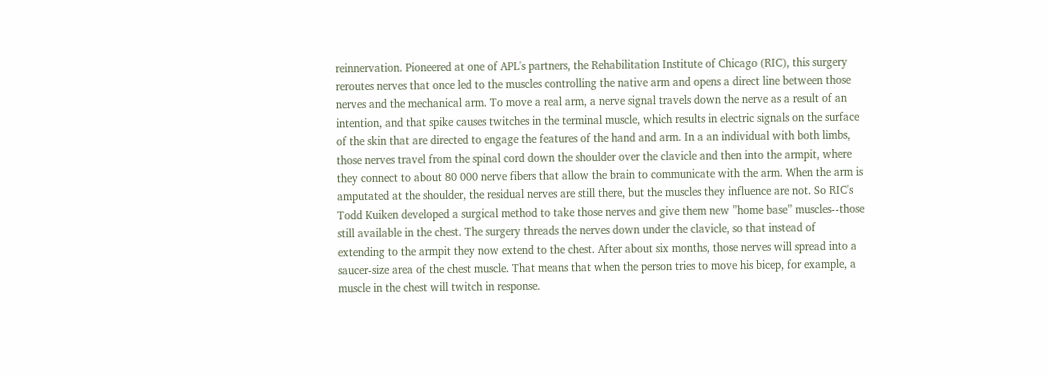reinnervation. Pioneered at one of APL's partners, the Rehabilitation Institute of Chicago (RIC), this surgery reroutes nerves that once led to the muscles controlling the native arm and opens a direct line between those nerves and the mechanical arm. To move a real arm, a nerve signal travels down the nerve as a result of an intention, and that spike causes twitches in the terminal muscle, which results in electric signals on the surface of the skin that are directed to engage the features of the hand and arm. In a an individual with both limbs, those nerves travel from the spinal cord down the shoulder over the clavicle and then into the armpit, where they connect to about 80 000 nerve fibers that allow the brain to communicate with the arm. When the arm is amputated at the shoulder, the residual nerves are still there, but the muscles they influence are not. So RIC's Todd Kuiken developed a surgical method to take those nerves and give them new ”home base” muscles--those still available in the chest. The surgery threads the nerves down under the clavicle, so that instead of extending to the armpit they now extend to the chest. After about six months, those nerves will spread into a saucer-size area of the chest muscle. That means that when the person tries to move his bicep, for example, a muscle in the chest will twitch in response.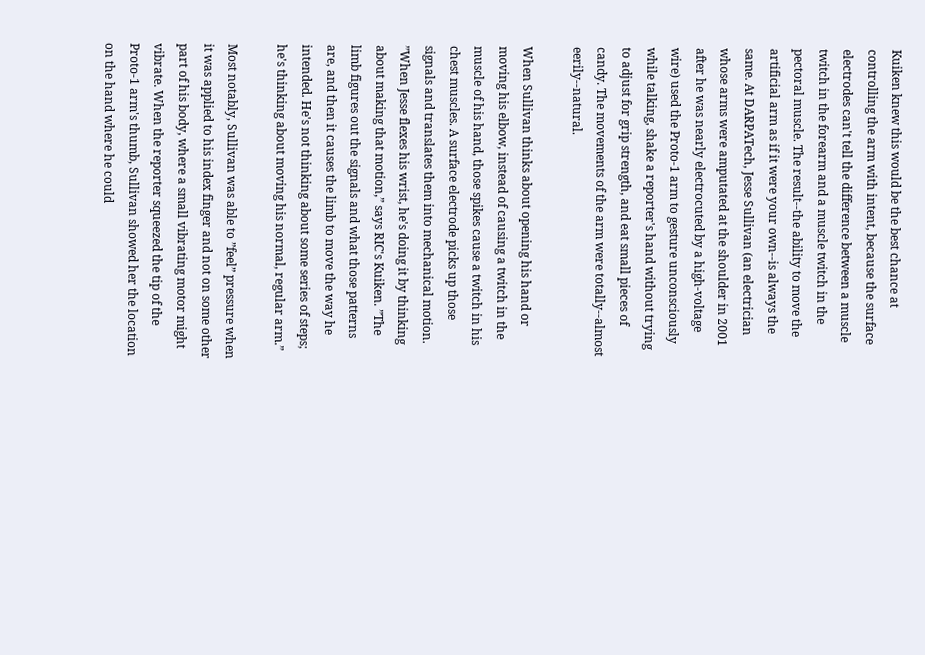Kuiken knew this would be the best chance at controlling the arm with intent, because the surface electrodes can't tell the difference between a muscle twitch in the forearm and a muscle twitch in the pectoral muscle. The result--the ability to move the artificial arm as if it were your own--is always the same. At DARPATech, Jesse Sullivan (an electrician whose arms were amputated at the shoulder in 2001 after he was nearly electrocuted by a high-voltage wire) used the Proto-1 arm to gesture unconsciously while talking, shake a reporter's hand without trying to adjust for grip strength, and eat small pieces of candy. The movements of the arm were totally--almost eerily--natural.

When Sullivan thinks about opening his hand or moving his elbow, instead of causing a twitch in the muscle of his hand, those spikes cause a twitch in his chest muscles. A surface electrode picks up those signals and translates them into mechanical motion. ”When Jesse flexes his wrist, he's doing it by thinking about making that motion,” says RIC's Kuiken. ”The limb figures out the signals and what those patterns are, and then it causes the limb to move the way he intended. He's not thinking about some series of steps; he's thinking about moving his normal, regular arm.”

Most notably, Sullivan was able to ”feel” pressure when it was applied to his index finger and not on some other part of his body, where a small vibrating motor might vibrate. When the reporter squeezed the tip of the Proto-1 arm's thumb, Sullivan showed her the location on the hand where he could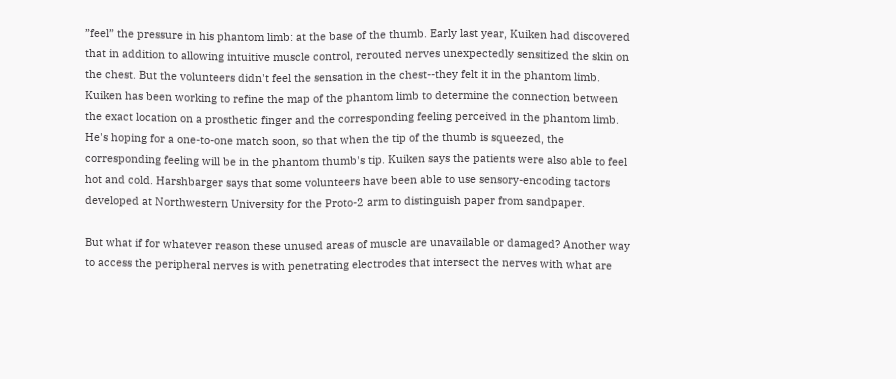”feel” the pressure in his phantom limb: at the base of the thumb. Early last year, Kuiken had discovered that in addition to allowing intuitive muscle control, rerouted nerves unexpectedly sensitized the skin on the chest. But the volunteers didn't feel the sensation in the chest--they felt it in the phantom limb. Kuiken has been working to refine the map of the phantom limb to determine the connection between the exact location on a prosthetic finger and the corresponding feeling perceived in the phantom limb. He's hoping for a one-to-one match soon, so that when the tip of the thumb is squeezed, the corresponding feeling will be in the phantom thumb's tip. Kuiken says the patients were also able to feel hot and cold. Harshbarger says that some volunteers have been able to use sensory-encoding tactors developed at Northwestern University for the Proto-2 arm to distinguish paper from sandpaper.

But what if for whatever reason these unused areas of muscle are unavailable or damaged? Another way to access the peripheral nerves is with penetrating electrodes that intersect the nerves with what are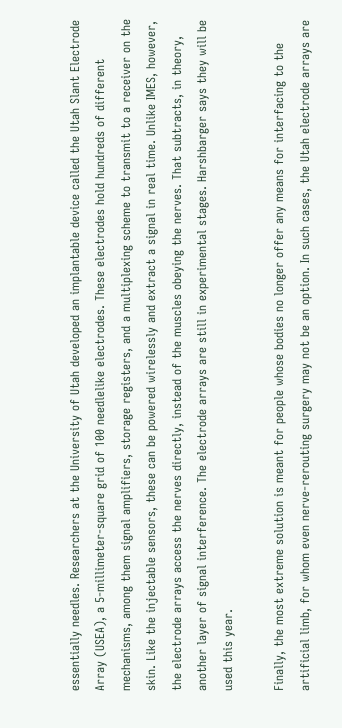essentially needles. Researchers at the University of Utah developed an implantable device called the Utah Slant Electrode Array (USEA), a 5-millimeter-square grid of 100 needlelike electrodes. These electrodes hold hundreds of different mechanisms, among them signal amplifiers, storage registers, and a multiplexing scheme to transmit to a receiver on the skin. Like the injectable sensors, these can be powered wirelessly and extract a signal in real time. Unlike IMES, however, the electrode arrays access the nerves directly, instead of the muscles obeying the nerves. That subtracts, in theory, another layer of signal interference. The electrode arrays are still in experimental stages. Harshbarger says they will be used this year.

Finally, the most extreme solution is meant for people whose bodies no longer offer any means for interfacing to the artificial limb, for whom even nerve-rerouting surgery may not be an option. In such cases, the Utah electrode arrays are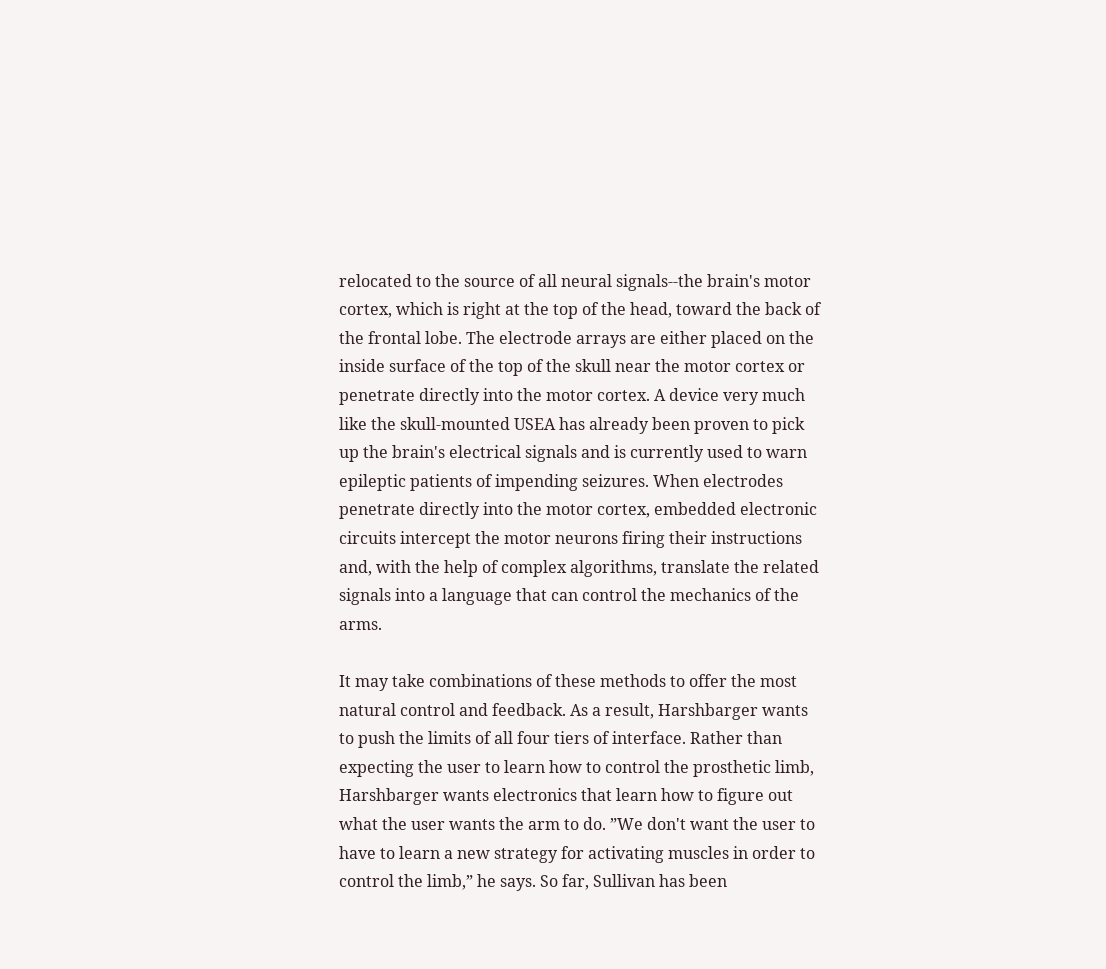relocated to the source of all neural signals--the brain's motor cortex, which is right at the top of the head, toward the back of the frontal lobe. The electrode arrays are either placed on the inside surface of the top of the skull near the motor cortex or penetrate directly into the motor cortex. A device very much like the skull-mounted USEA has already been proven to pick up the brain's electrical signals and is currently used to warn epileptic patients of impending seizures. When electrodes penetrate directly into the motor cortex, embedded electronic circuits intercept the motor neurons firing their instructions and, with the help of complex algorithms, translate the related signals into a language that can control the mechanics of the arms.

It may take combinations of these methods to offer the most natural control and feedback. As a result, Harshbarger wants to push the limits of all four tiers of interface. Rather than expecting the user to learn how to control the prosthetic limb, Harshbarger wants electronics that learn how to figure out what the user wants the arm to do. ”We don't want the user to have to learn a new strategy for activating muscles in order to control the limb,” he says. So far, Sullivan has been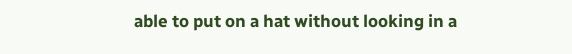able to put on a hat without looking in a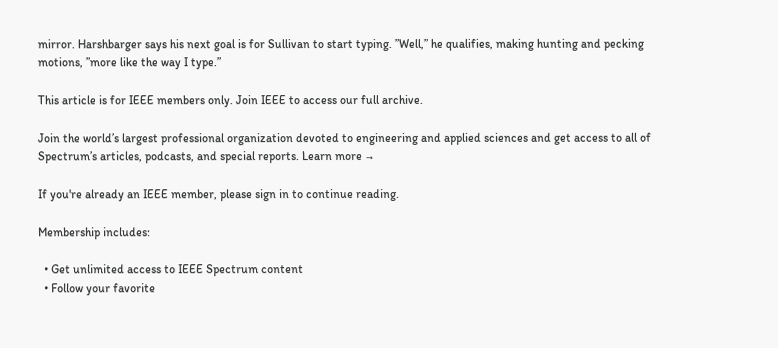mirror. Harshbarger says his next goal is for Sullivan to start typing. ”Well,” he qualifies, making hunting and pecking motions, ”more like the way I type.”

This article is for IEEE members only. Join IEEE to access our full archive.

Join the world’s largest professional organization devoted to engineering and applied sciences and get access to all of Spectrum’s articles, podcasts, and special reports. Learn more →

If you're already an IEEE member, please sign in to continue reading.

Membership includes:

  • Get unlimited access to IEEE Spectrum content
  • Follow your favorite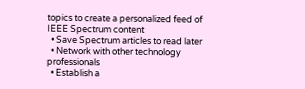topics to create a personalized feed of IEEE Spectrum content
  • Save Spectrum articles to read later
  • Network with other technology professionals
  • Establish a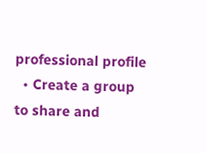professional profile
  • Create a group to share and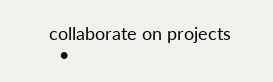collaborate on projects
  •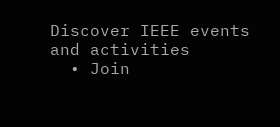Discover IEEE events and activities
  • Join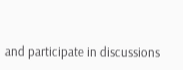and participate in discussions